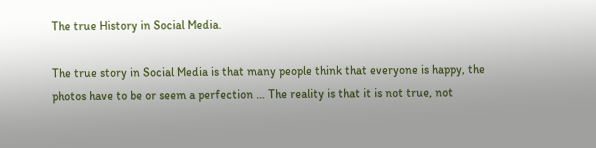The true History in Social Media.

The true story in Social Media is that many people think that everyone is happy, the photos have to be or seem a perfection … The reality is that it is not true, not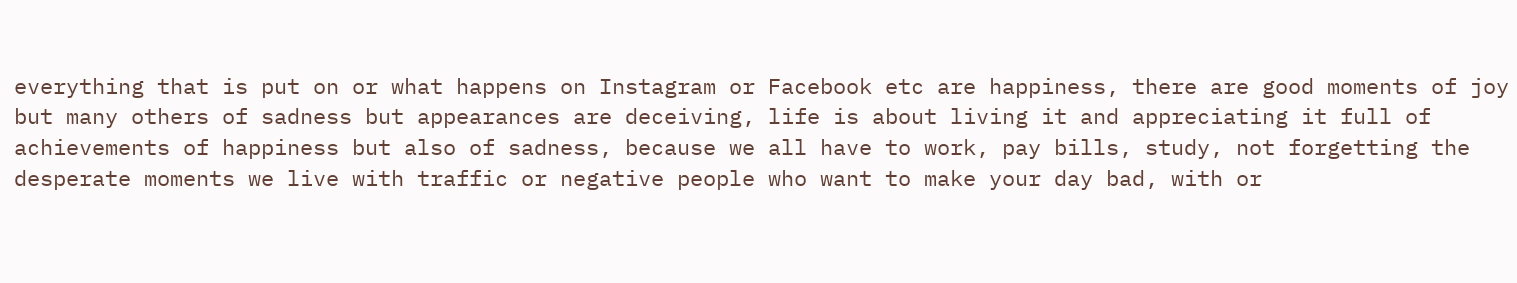everything that is put on or what happens on Instagram or Facebook etc are happiness, there are good moments of joy but many others of sadness but appearances are deceiving, life is about living it and appreciating it full of achievements of happiness but also of sadness, because we all have to work, pay bills, study, not forgetting the desperate moments we live with traffic or negative people who want to make your day bad, with or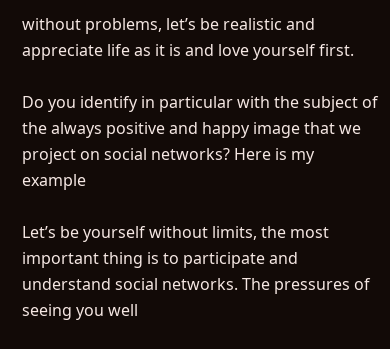without problems, let’s be realistic and appreciate life as it is and love yourself first.

Do you identify in particular with the subject of the always positive and happy image that we project on social networks? Here is my example

Let’s be yourself without limits, the most important thing is to participate and understand social networks. The pressures of seeing you well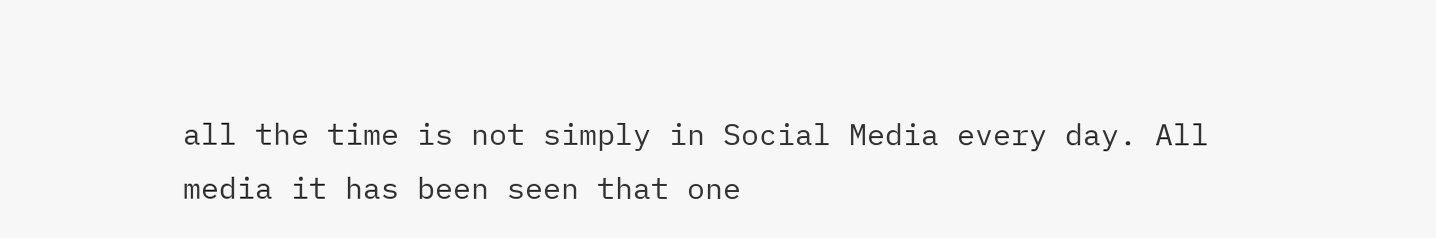all the time is not simply in Social Media every day. All media it has been seen that one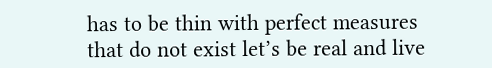has to be thin with perfect measures that do not exist let’s be real and live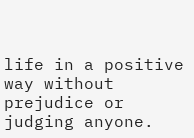life in a positive way without prejudice or judging anyone.